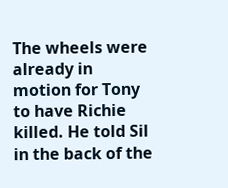The wheels were already in motion for Tony to have Richie killed. He told Sil in the back of the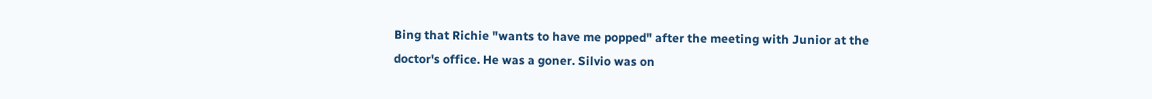Bing that Richie "wants to have me popped" after the meeting with Junior at the doctor's office. He was a goner. Silvio was on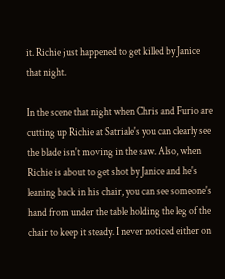it. Richie just happened to get killed by Janice that night.

In the scene that night when Chris and Furio are cutting up Richie at Satriale's you can clearly see the blade isn't moving in the saw. Also, when Richie is about to get shot by Janice and he's leaning back in his chair, you can see someone's hand from under the table holding the leg of the chair to keep it steady. I never noticed either on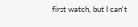first watch, but I can't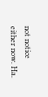not notice either now. Ha.